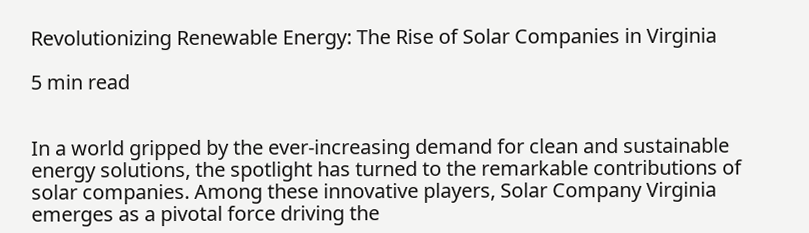Revolutionizing Renewable Energy: The Rise of Solar Companies in Virginia

5 min read


In a world gripped by the ever-increasing demand for clean and sustainable energy solutions, the spotlight has turned to the remarkable contributions of solar companies. Among these innovative players, Solar Company Virginia emerges as a pivotal force driving the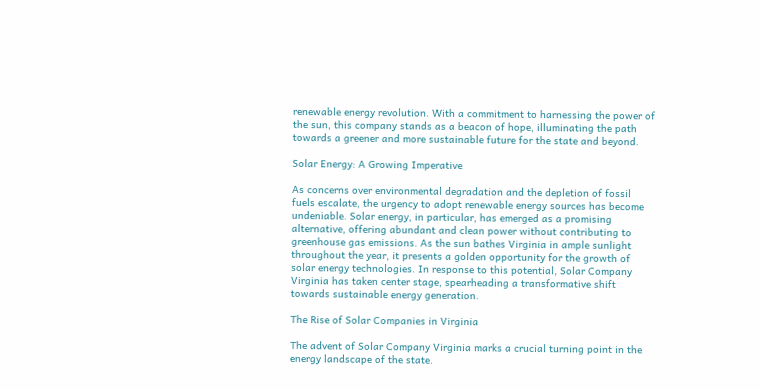renewable energy revolution. With a commitment to harnessing the power of the sun, this company stands as a beacon of hope, illuminating the path towards a greener and more sustainable future for the state and beyond.

Solar Energy: A Growing Imperative

As concerns over environmental degradation and the depletion of fossil fuels escalate, the urgency to adopt renewable energy sources has become undeniable. Solar energy, in particular, has emerged as a promising alternative, offering abundant and clean power without contributing to greenhouse gas emissions. As the sun bathes Virginia in ample sunlight throughout the year, it presents a golden opportunity for the growth of solar energy technologies. In response to this potential, Solar Company Virginia has taken center stage, spearheading a transformative shift towards sustainable energy generation.

The Rise of Solar Companies in Virginia

The advent of Solar Company Virginia marks a crucial turning point in the energy landscape of the state.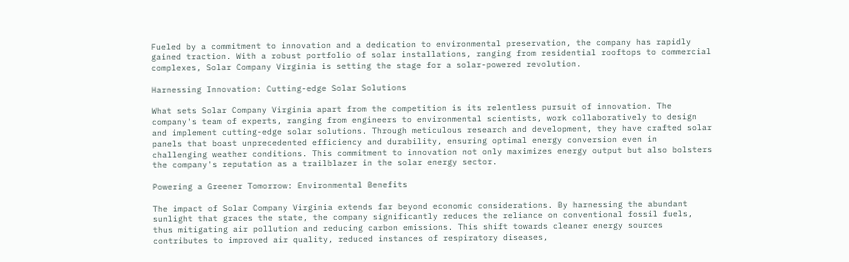Fueled by a commitment to innovation and a dedication to environmental preservation, the company has rapidly gained traction. With a robust portfolio of solar installations, ranging from residential rooftops to commercial complexes, Solar Company Virginia is setting the stage for a solar-powered revolution.

Harnessing Innovation: Cutting-edge Solar Solutions

What sets Solar Company Virginia apart from the competition is its relentless pursuit of innovation. The company's team of experts, ranging from engineers to environmental scientists, work collaboratively to design and implement cutting-edge solar solutions. Through meticulous research and development, they have crafted solar panels that boast unprecedented efficiency and durability, ensuring optimal energy conversion even in challenging weather conditions. This commitment to innovation not only maximizes energy output but also bolsters the company's reputation as a trailblazer in the solar energy sector.

Powering a Greener Tomorrow: Environmental Benefits

The impact of Solar Company Virginia extends far beyond economic considerations. By harnessing the abundant sunlight that graces the state, the company significantly reduces the reliance on conventional fossil fuels, thus mitigating air pollution and reducing carbon emissions. This shift towards cleaner energy sources contributes to improved air quality, reduced instances of respiratory diseases,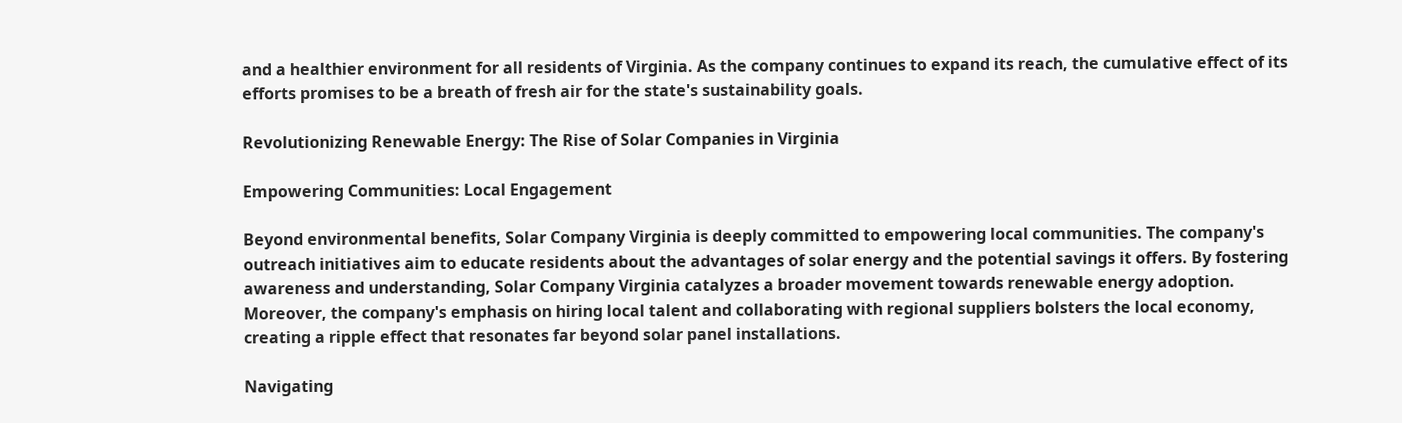and a healthier environment for all residents of Virginia. As the company continues to expand its reach, the cumulative effect of its efforts promises to be a breath of fresh air for the state's sustainability goals.

Revolutionizing Renewable Energy: The Rise of Solar Companies in Virginia

Empowering Communities: Local Engagement

Beyond environmental benefits, Solar Company Virginia is deeply committed to empowering local communities. The company's outreach initiatives aim to educate residents about the advantages of solar energy and the potential savings it offers. By fostering awareness and understanding, Solar Company Virginia catalyzes a broader movement towards renewable energy adoption. Moreover, the company's emphasis on hiring local talent and collaborating with regional suppliers bolsters the local economy, creating a ripple effect that resonates far beyond solar panel installations.

Navigating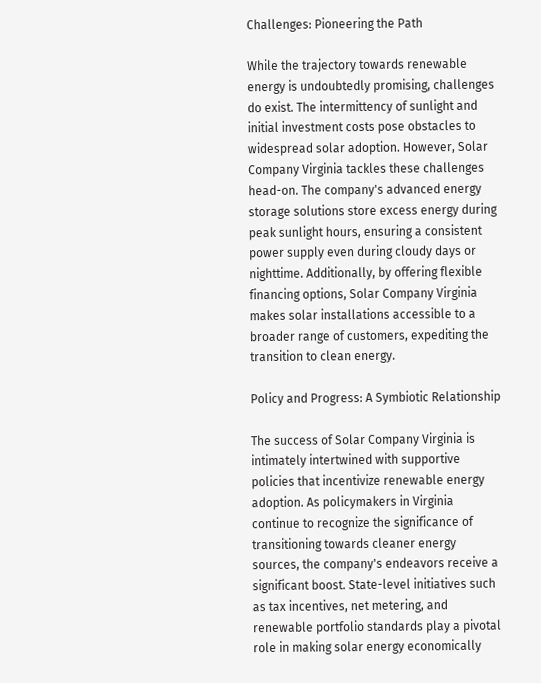Challenges: Pioneering the Path

While the trajectory towards renewable energy is undoubtedly promising, challenges do exist. The intermittency of sunlight and initial investment costs pose obstacles to widespread solar adoption. However, Solar Company Virginia tackles these challenges head-on. The company's advanced energy storage solutions store excess energy during peak sunlight hours, ensuring a consistent power supply even during cloudy days or nighttime. Additionally, by offering flexible financing options, Solar Company Virginia makes solar installations accessible to a broader range of customers, expediting the transition to clean energy.

Policy and Progress: A Symbiotic Relationship

The success of Solar Company Virginia is intimately intertwined with supportive policies that incentivize renewable energy adoption. As policymakers in Virginia continue to recognize the significance of transitioning towards cleaner energy sources, the company's endeavors receive a significant boost. State-level initiatives such as tax incentives, net metering, and renewable portfolio standards play a pivotal role in making solar energy economically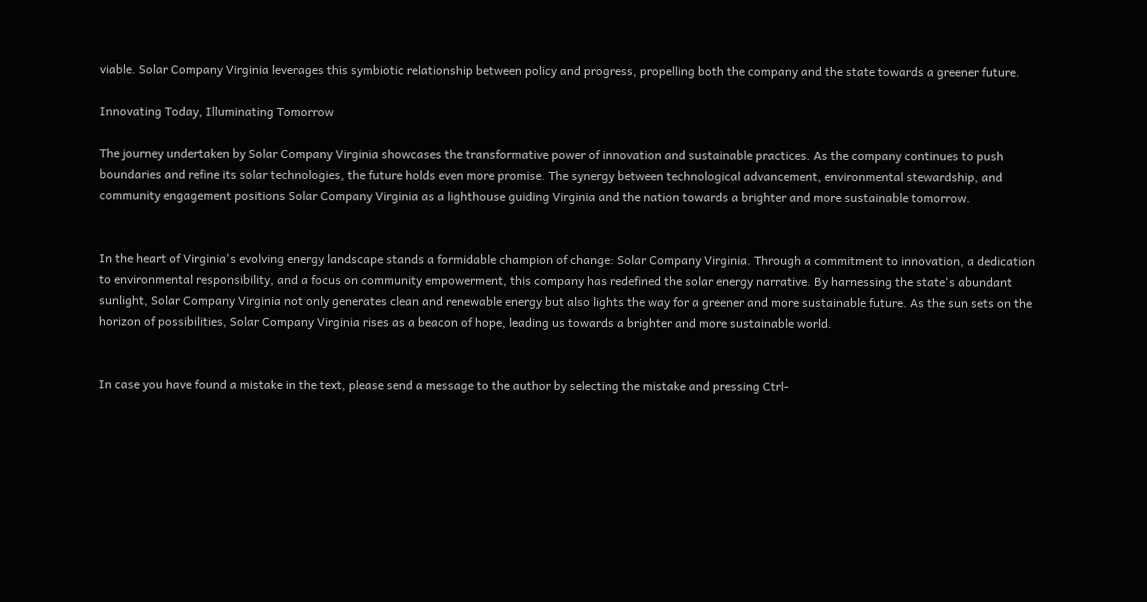viable. Solar Company Virginia leverages this symbiotic relationship between policy and progress, propelling both the company and the state towards a greener future.

Innovating Today, Illuminating Tomorrow

The journey undertaken by Solar Company Virginia showcases the transformative power of innovation and sustainable practices. As the company continues to push boundaries and refine its solar technologies, the future holds even more promise. The synergy between technological advancement, environmental stewardship, and community engagement positions Solar Company Virginia as a lighthouse guiding Virginia and the nation towards a brighter and more sustainable tomorrow.


In the heart of Virginia's evolving energy landscape stands a formidable champion of change: Solar Company Virginia. Through a commitment to innovation, a dedication to environmental responsibility, and a focus on community empowerment, this company has redefined the solar energy narrative. By harnessing the state's abundant sunlight, Solar Company Virginia not only generates clean and renewable energy but also lights the way for a greener and more sustainable future. As the sun sets on the horizon of possibilities, Solar Company Virginia rises as a beacon of hope, leading us towards a brighter and more sustainable world.


In case you have found a mistake in the text, please send a message to the author by selecting the mistake and pressing Ctrl-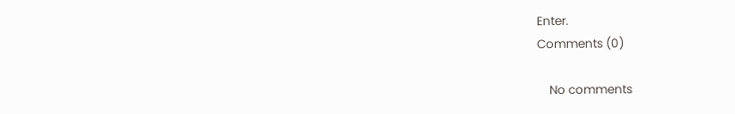Enter.
Comments (0)

    No comments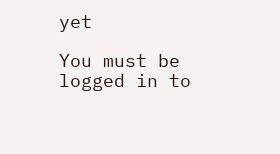yet

You must be logged in to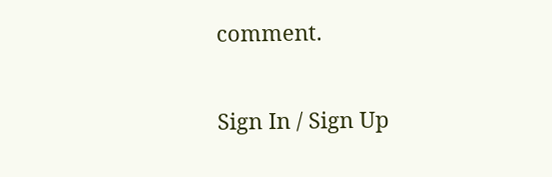comment.

Sign In / Sign Up